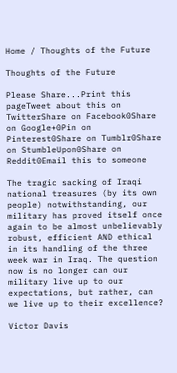Home / Thoughts of the Future

Thoughts of the Future

Please Share...Print this pageTweet about this on TwitterShare on Facebook0Share on Google+0Pin on Pinterest0Share on Tumblr0Share on StumbleUpon0Share on Reddit0Email this to someone

The tragic sacking of Iraqi national treasures (by its own people) notwithstanding, our military has proved itself once again to be almost unbelievably robust, efficient AND ethical in its handling of the three week war in Iraq. The question now is no longer can our military live up to our expectations, but rather, can we live up to their excellence?

Victor Davis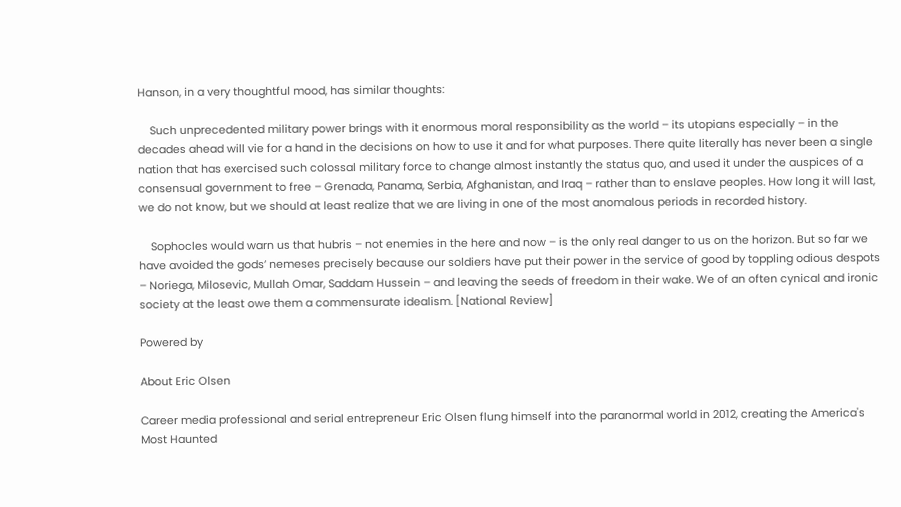Hanson, in a very thoughtful mood, has similar thoughts:

    Such unprecedented military power brings with it enormous moral responsibility as the world – its utopians especially – in the decades ahead will vie for a hand in the decisions on how to use it and for what purposes. There quite literally has never been a single nation that has exercised such colossal military force to change almost instantly the status quo, and used it under the auspices of a consensual government to free – Grenada, Panama, Serbia, Afghanistan, and Iraq – rather than to enslave peoples. How long it will last, we do not know, but we should at least realize that we are living in one of the most anomalous periods in recorded history.

    Sophocles would warn us that hubris – not enemies in the here and now – is the only real danger to us on the horizon. But so far we have avoided the gods’ nemeses precisely because our soldiers have put their power in the service of good by toppling odious despots – Noriega, Milosevic, Mullah Omar, Saddam Hussein – and leaving the seeds of freedom in their wake. We of an often cynical and ironic society at the least owe them a commensurate idealism. [National Review]

Powered by

About Eric Olsen

Career media professional and serial entrepreneur Eric Olsen flung himself into the paranormal world in 2012, creating the America's Most Haunted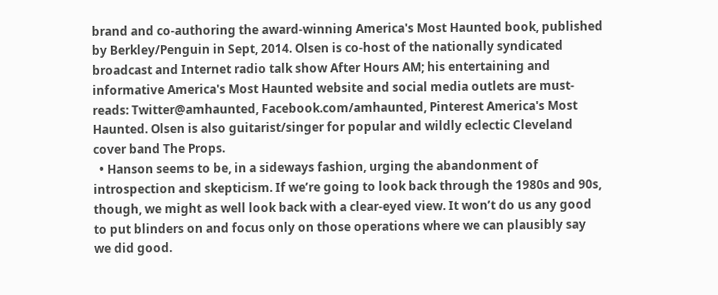brand and co-authoring the award-winning America's Most Haunted book, published by Berkley/Penguin in Sept, 2014. Olsen is co-host of the nationally syndicated broadcast and Internet radio talk show After Hours AM; his entertaining and informative America's Most Haunted website and social media outlets are must-reads: Twitter@amhaunted, Facebook.com/amhaunted, Pinterest America's Most Haunted. Olsen is also guitarist/singer for popular and wildly eclectic Cleveland cover band The Props.
  • Hanson seems to be, in a sideways fashion, urging the abandonment of introspection and skepticism. If we’re going to look back through the 1980s and 90s, though, we might as well look back with a clear-eyed view. It won’t do us any good to put blinders on and focus only on those operations where we can plausibly say we did good.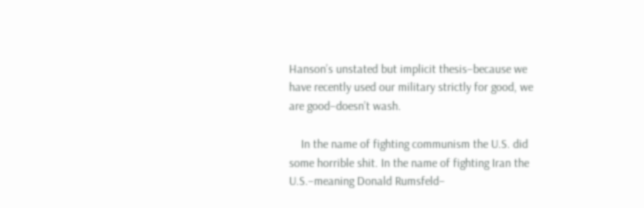Hanson’s unstated but implicit thesis–because we have recently used our military strictly for good, we are good–doesn’t wash.

    In the name of fighting communism the U.S. did some horrible shit. In the name of fighting Iran the U.S.–meaning Donald Rumsfeld–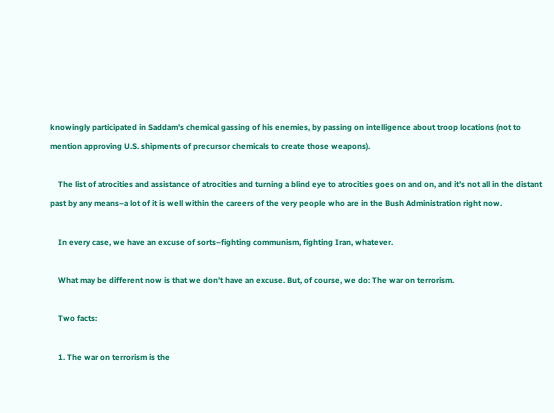knowingly participated in Saddam’s chemical gassing of his enemies, by passing on intelligence about troop locations (not to mention approving U.S. shipments of precursor chemicals to create those weapons).

    The list of atrocities and assistance of atrocities and turning a blind eye to atrocities goes on and on, and it’s not all in the distant past by any means–a lot of it is well within the careers of the very people who are in the Bush Administration right now.

    In every case, we have an excuse of sorts–fighting communism, fighting Iran, whatever.

    What may be different now is that we don’t have an excuse. But, of course, we do: The war on terrorism.

    Two facts:

    1. The war on terrorism is the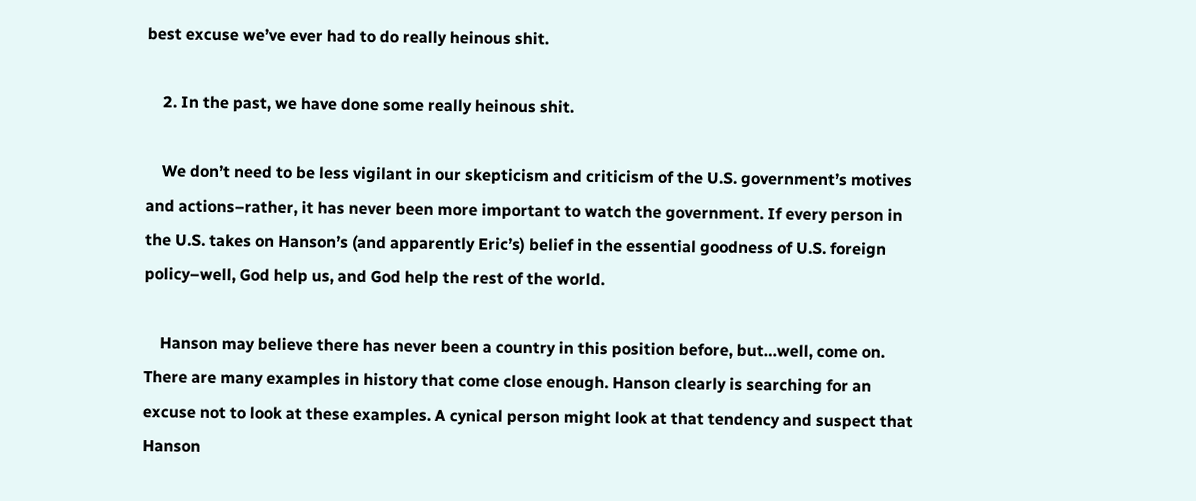best excuse we’ve ever had to do really heinous shit.

    2. In the past, we have done some really heinous shit.

    We don’t need to be less vigilant in our skepticism and criticism of the U.S. government’s motives and actions–rather, it has never been more important to watch the government. If every person in the U.S. takes on Hanson’s (and apparently Eric’s) belief in the essential goodness of U.S. foreign policy–well, God help us, and God help the rest of the world.

    Hanson may believe there has never been a country in this position before, but…well, come on. There are many examples in history that come close enough. Hanson clearly is searching for an excuse not to look at these examples. A cynical person might look at that tendency and suspect that Hanson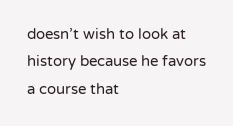doesn’t wish to look at history because he favors a course that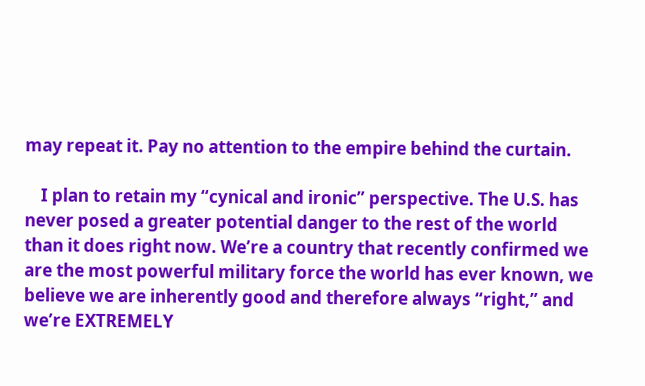may repeat it. Pay no attention to the empire behind the curtain.

    I plan to retain my “cynical and ironic” perspective. The U.S. has never posed a greater potential danger to the rest of the world than it does right now. We’re a country that recently confirmed we are the most powerful military force the world has ever known, we believe we are inherently good and therefore always “right,” and we’re EXTREMELY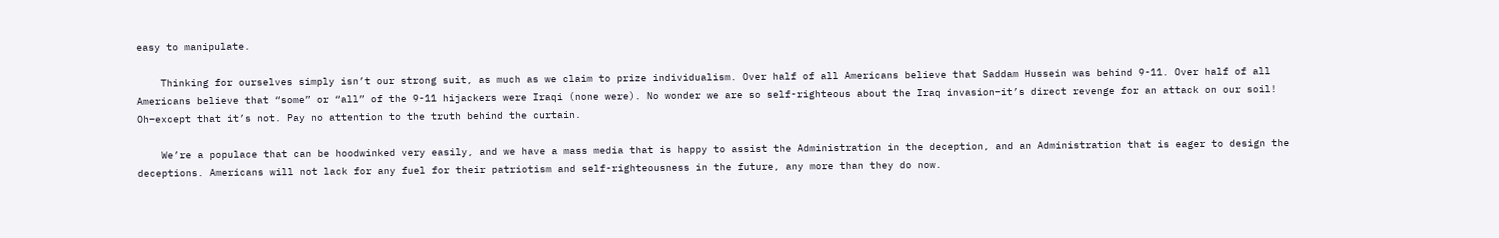easy to manipulate.

    Thinking for ourselves simply isn’t our strong suit, as much as we claim to prize individualism. Over half of all Americans believe that Saddam Hussein was behind 9-11. Over half of all Americans believe that “some” or “all” of the 9-11 hijackers were Iraqi (none were). No wonder we are so self-righteous about the Iraq invasion–it’s direct revenge for an attack on our soil! Oh–except that it’s not. Pay no attention to the truth behind the curtain.

    We’re a populace that can be hoodwinked very easily, and we have a mass media that is happy to assist the Administration in the deception, and an Administration that is eager to design the deceptions. Americans will not lack for any fuel for their patriotism and self-righteousness in the future, any more than they do now.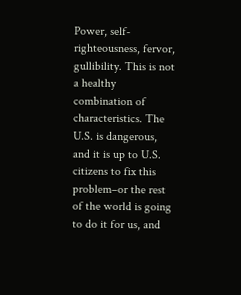Power, self-righteousness, fervor, gullibility. This is not a healthy combination of characteristics. The U.S. is dangerous, and it is up to U.S. citizens to fix this problem–or the rest of the world is going to do it for us, and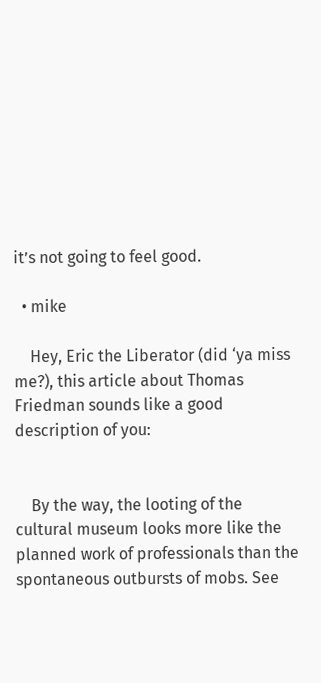it’s not going to feel good.

  • mike

    Hey, Eric the Liberator (did ‘ya miss me?), this article about Thomas Friedman sounds like a good description of you:


    By the way, the looting of the cultural museum looks more like the planned work of professionals than the spontaneous outbursts of mobs. See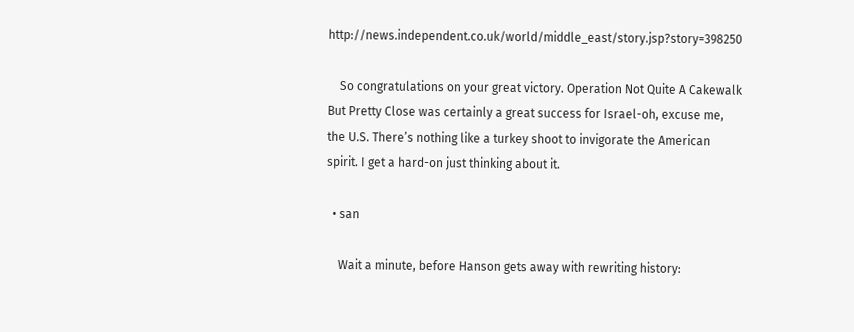http://news.independent.co.uk/world/middle_east/story.jsp?story=398250

    So congratulations on your great victory. Operation Not Quite A Cakewalk But Pretty Close was certainly a great success for Israel-oh, excuse me, the U.S. There’s nothing like a turkey shoot to invigorate the American spirit. I get a hard-on just thinking about it.

  • san

    Wait a minute, before Hanson gets away with rewriting history: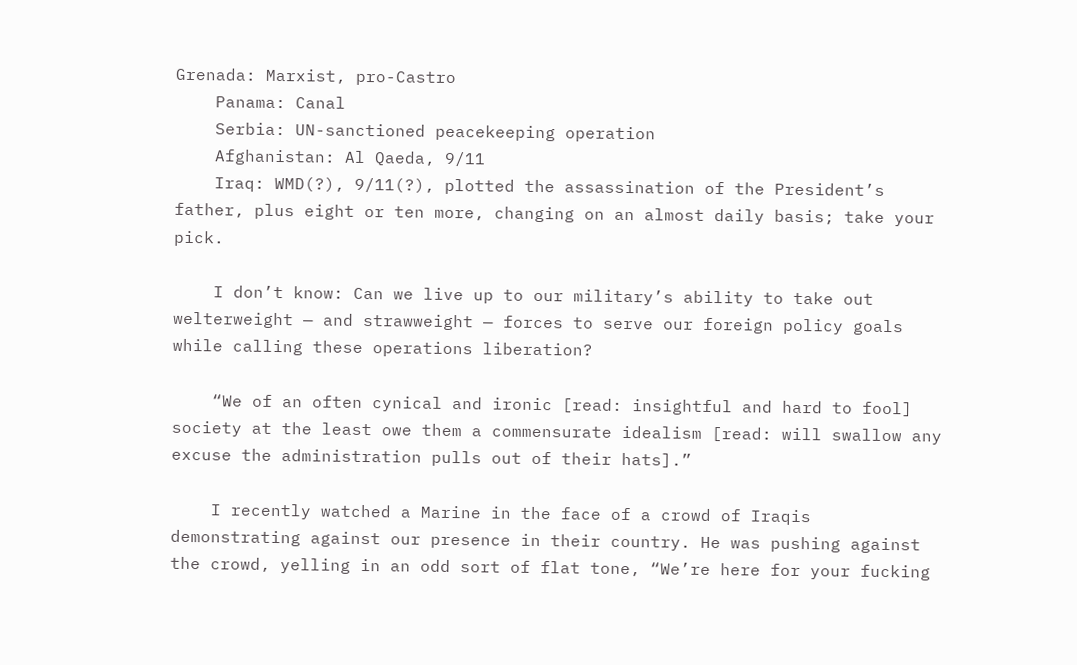Grenada: Marxist, pro-Castro
    Panama: Canal
    Serbia: UN-sanctioned peacekeeping operation
    Afghanistan: Al Qaeda, 9/11
    Iraq: WMD(?), 9/11(?), plotted the assassination of the President’s father, plus eight or ten more, changing on an almost daily basis; take your pick.

    I don’t know: Can we live up to our military’s ability to take out welterweight — and strawweight — forces to serve our foreign policy goals while calling these operations liberation?

    “We of an often cynical and ironic [read: insightful and hard to fool] society at the least owe them a commensurate idealism [read: will swallow any excuse the administration pulls out of their hats].”

    I recently watched a Marine in the face of a crowd of Iraqis demonstrating against our presence in their country. He was pushing against the crowd, yelling in an odd sort of flat tone, “We’re here for your fucking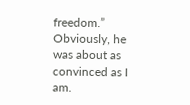freedom.” Obviously, he was about as convinced as I am.